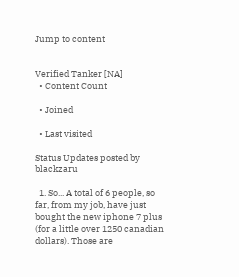Jump to content


Verified Tanker [NA]
  • Content Count

  • Joined

  • Last visited

Status Updates posted by blackzaru

  1. So... A total of 6 people, so far, from my job, have just bought the new iphone 7 plus (for a little over 1250 canadian dollars). Those are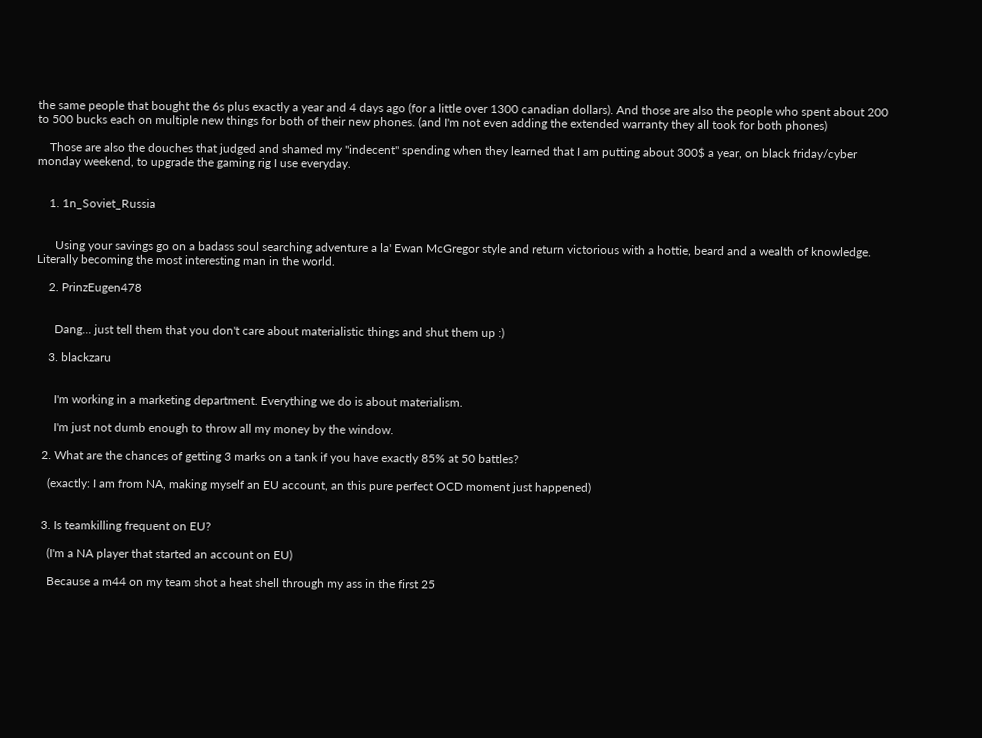the same people that bought the 6s plus exactly a year and 4 days ago (for a little over 1300 canadian dollars). And those are also the people who spent about 200 to 500 bucks each on multiple new things for both of their new phones. (and I'm not even adding the extended warranty they all took for both phones)

    Those are also the douches that judged and shamed my "indecent" spending when they learned that I am putting about 300$ a year, on black friday/cyber monday weekend, to upgrade the gaming rig I use everyday.


    1. 1n_Soviet_Russia


      Using your savings go on a badass soul searching adventure a la' Ewan McGregor style and return victorious with a hottie, beard and a wealth of knowledge. Literally becoming the most interesting man in the world.

    2. PrinzEugen478


      Dang... just tell them that you don't care about materialistic things and shut them up :)

    3. blackzaru


      I'm working in a marketing department. Everything we do is about materialism.

      I'm just not dumb enough to throw all my money by the window.

  2. What are the chances of getting 3 marks on a tank if you have exactly 85% at 50 battles?

    (exactly: I am from NA, making myself an EU account, an this pure perfect OCD moment just happened)


  3. Is teamkilling frequent on EU?

    (I'm a NA player that started an account on EU)

    Because a m44 on my team shot a heat shell through my ass in the first 25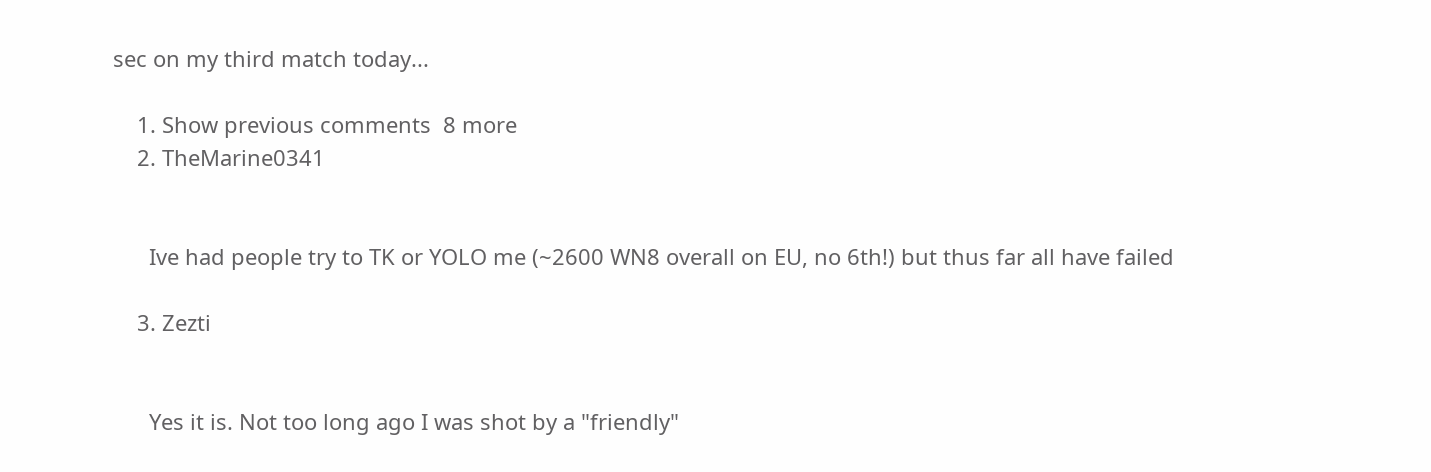sec on my third match today...

    1. Show previous comments  8 more
    2. TheMarine0341


      Ive had people try to TK or YOLO me (~2600 WN8 overall on EU, no 6th!) but thus far all have failed

    3. Zezti


      Yes it is. Not too long ago I was shot by a "friendly"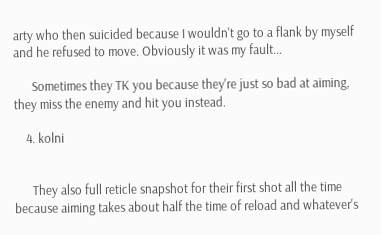arty who then suicided because I wouldn't go to a flank by myself and he refused to move. Obviously it was my fault...

      Sometimes they TK you because they're just so bad at aiming, they miss the enemy and hit you instead.

    4. kolni


      They also full reticle snapshot for their first shot all the time because aiming takes about half the time of reload and whatever's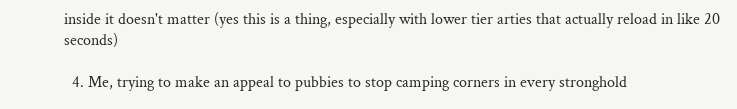inside it doesn't matter (yes this is a thing, especially with lower tier arties that actually reload in like 20 seconds)

  4. Me, trying to make an appeal to pubbies to stop camping corners in every stronghold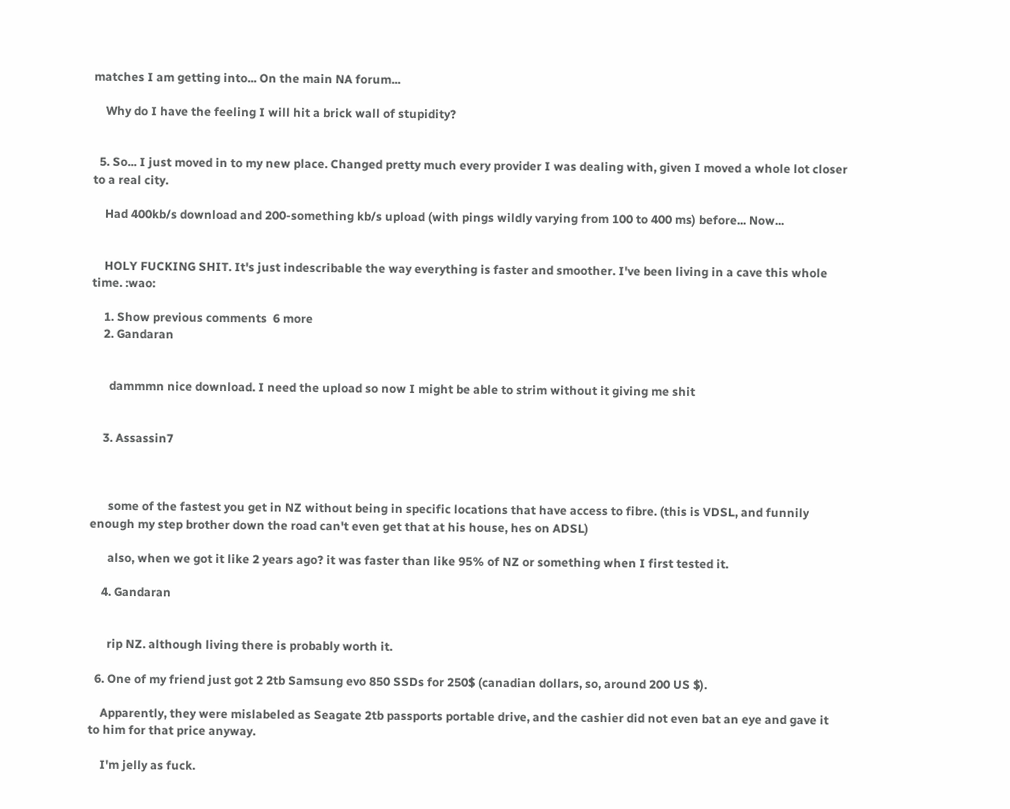matches I am getting into... On the main NA forum...

    Why do I have the feeling I will hit a brick wall of stupidity?


  5. So... I just moved in to my new place. Changed pretty much every provider I was dealing with, given I moved a whole lot closer to a real city.

    Had 400kb/s download and 200-something kb/s upload (with pings wildly varying from 100 to 400 ms) before... Now...


    HOLY FUCKING SHIT. It's just indescribable the way everything is faster and smoother. I've been living in a cave this whole time. :wao:

    1. Show previous comments  6 more
    2. Gandaran


      dammmn nice download. I need the upload so now I might be able to strim without it giving me shit


    3. Assassin7



      some of the fastest you get in NZ without being in specific locations that have access to fibre. (this is VDSL, and funnily enough my step brother down the road can't even get that at his house, hes on ADSL)

      also, when we got it like 2 years ago? it was faster than like 95% of NZ or something when I first tested it.

    4. Gandaran


      rip NZ. although living there is probably worth it.

  6. One of my friend just got 2 2tb Samsung evo 850 SSDs for 250$ (canadian dollars, so, around 200 US $).

    Apparently, they were mislabeled as Seagate 2tb passports portable drive, and the cashier did not even bat an eye and gave it to him for that price anyway.

    I'm jelly as fuck.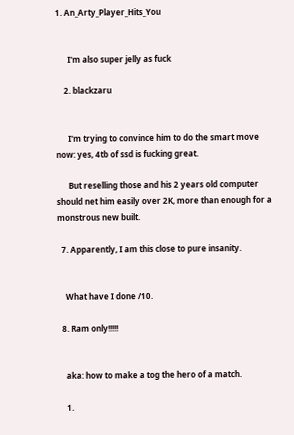1. An_Arty_Player_Hits_You


      I'm also super jelly as fuck

    2. blackzaru


      I'm trying to convince him to do the smart move now: yes, 4tb of ssd is fucking great.

      But reselling those and his 2 years old computer should net him easily over 2K, more than enough for a monstrous new built.

  7. Apparently, I am this close to pure insanity.


    What have I done /10.

  8. Ram only!!!!!


    aka: how to make a tog the hero of a match.

    1.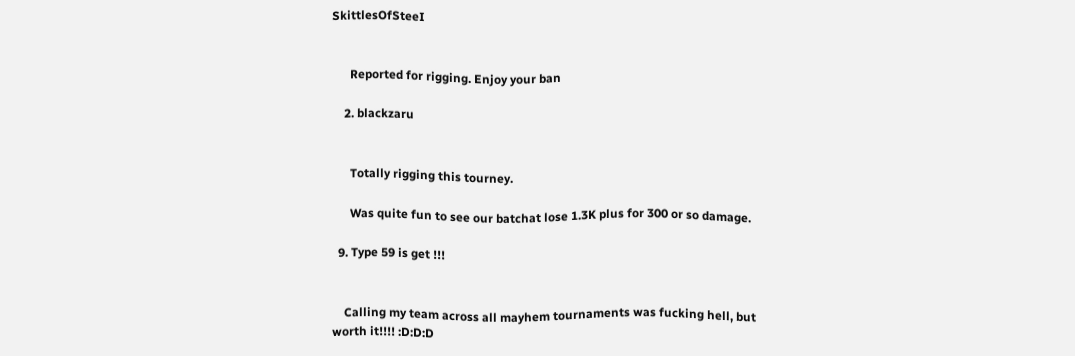SkittlesOfSteeI


      Reported for rigging. Enjoy your ban

    2. blackzaru


      Totally rigging this tourney.

      Was quite fun to see our batchat lose 1.3K plus for 300 or so damage.

  9. Type 59 is get !!!


    Calling my team across all mayhem tournaments was fucking hell, but worth it!!!! :D:D:D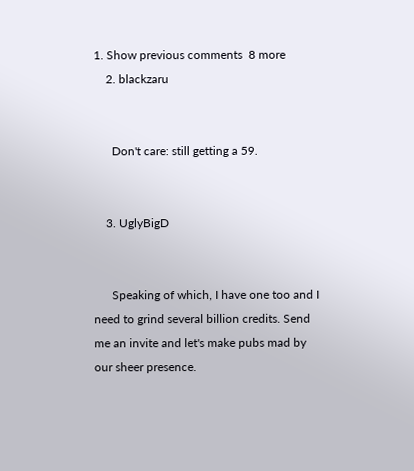1. Show previous comments  8 more
    2. blackzaru


      Don't care: still getting a 59.


    3. UglyBigD


      Speaking of which, I have one too and I need to grind several billion credits. Send me an invite and let's make pubs mad by our sheer presence.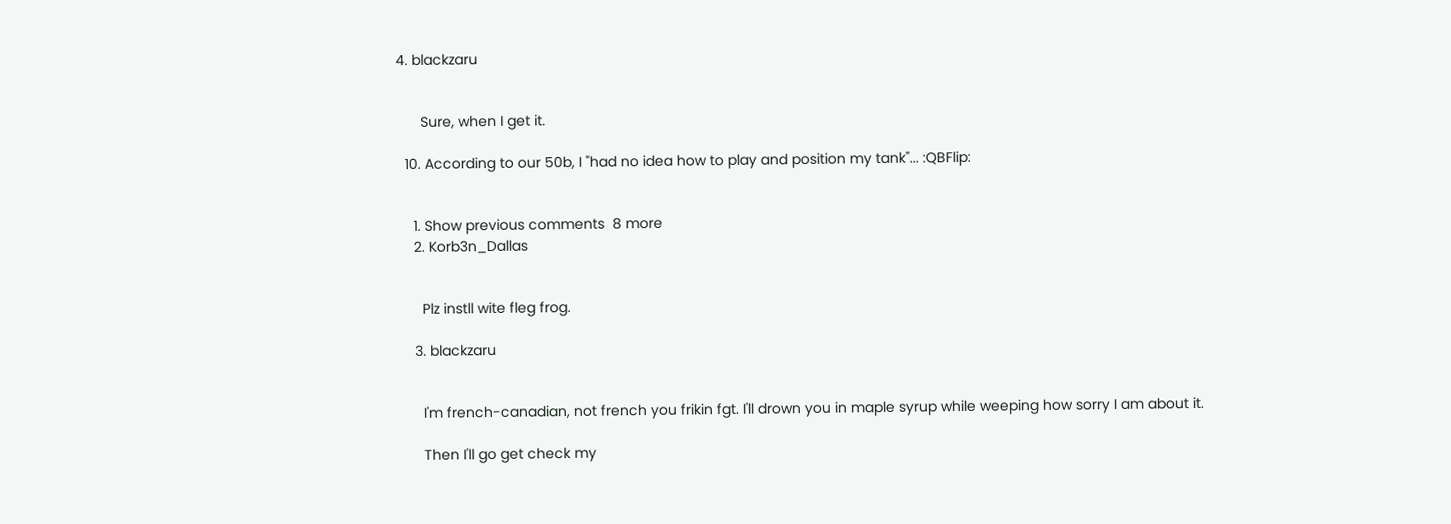4. blackzaru


      Sure, when I get it.

  10. According to our 50b, I "had no idea how to play and position my tank"... :QBFlip:


    1. Show previous comments  8 more
    2. Korb3n_Dallas


      Plz instll wite fleg frog.

    3. blackzaru


      I'm french-canadian, not french you frikin fgt. I'll drown you in maple syrup while weeping how sorry I am about it.

      Then I'll go get check my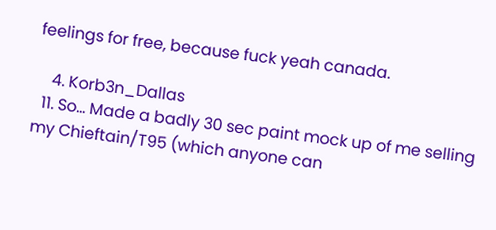feelings for free, because fuck yeah canada.

    4. Korb3n_Dallas
  11. So... Made a badly 30 sec paint mock up of me selling my Chieftain/T95 (which anyone can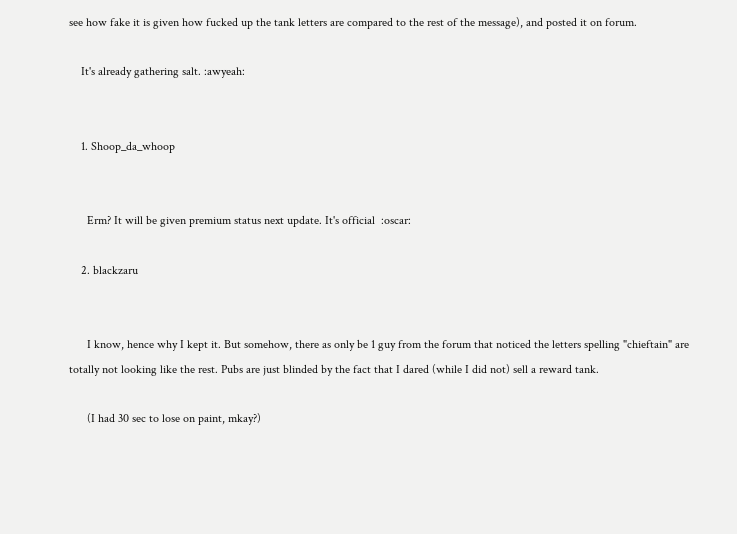see how fake it is given how fucked up the tank letters are compared to the rest of the message), and posted it on forum.

    It's already gathering salt. :awyeah:


    1. Shoop_da_whoop


      Erm? It will be given premium status next update. It's official  :oscar:

    2. blackzaru


      I know, hence why I kept it. But somehow, there as only be 1 guy from the forum that noticed the letters spelling "chieftain" are totally not looking like the rest. Pubs are just blinded by the fact that I dared (while I did not) sell a reward tank.

      (I had 30 sec to lose on paint, mkay?)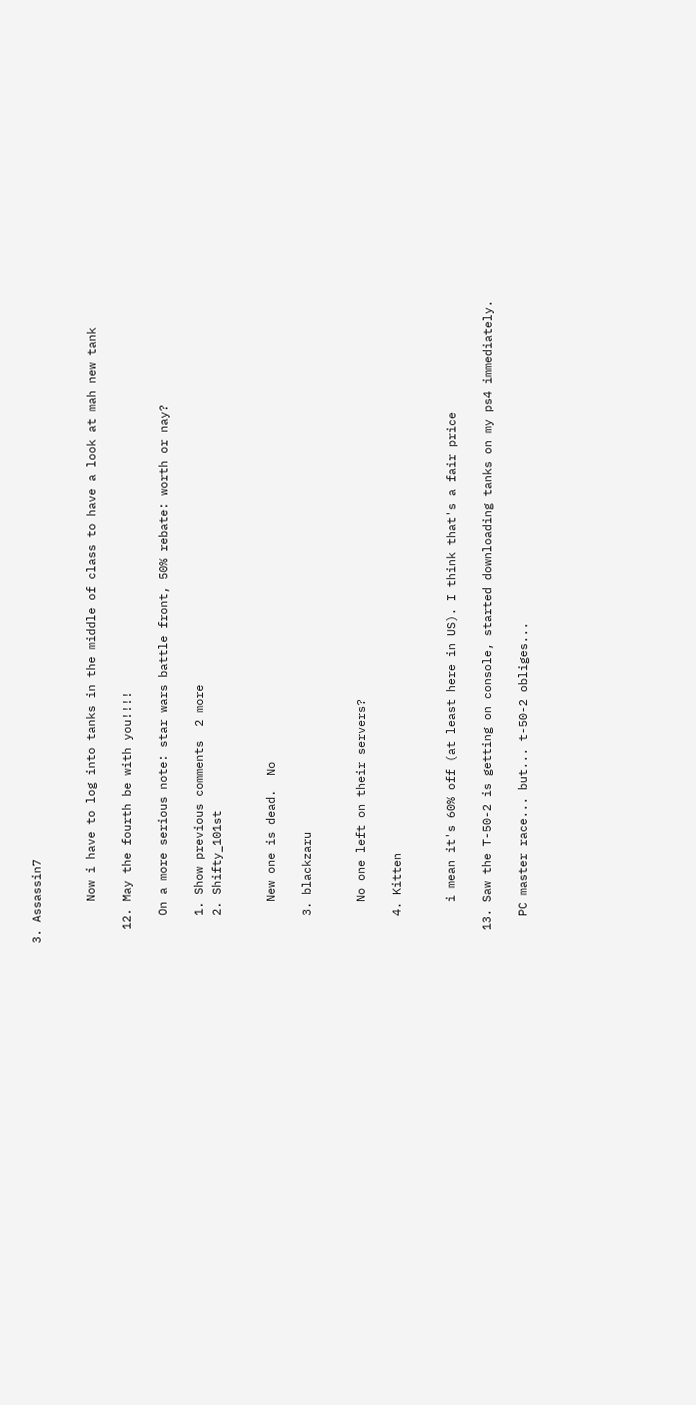3. Assassin7


      Now i have to log into tanks in the middle of class to have a look at mah new tank

  12. May the fourth be with you!!!!

    On a more serious note: star wars battle front, 50% rebate: worth or nay?

    1. Show previous comments  2 more
    2. Shifty_101st


      New one is dead.  No

    3. blackzaru


      No one left on their servers?

    4. Kitten


      i mean it's 60% off (at least here in US). I think that's a fair price

  13. Saw the T-50-2 is getting on console, started downloading tanks on my ps4 immediately.

    PC master race... but... t-50-2 obliges...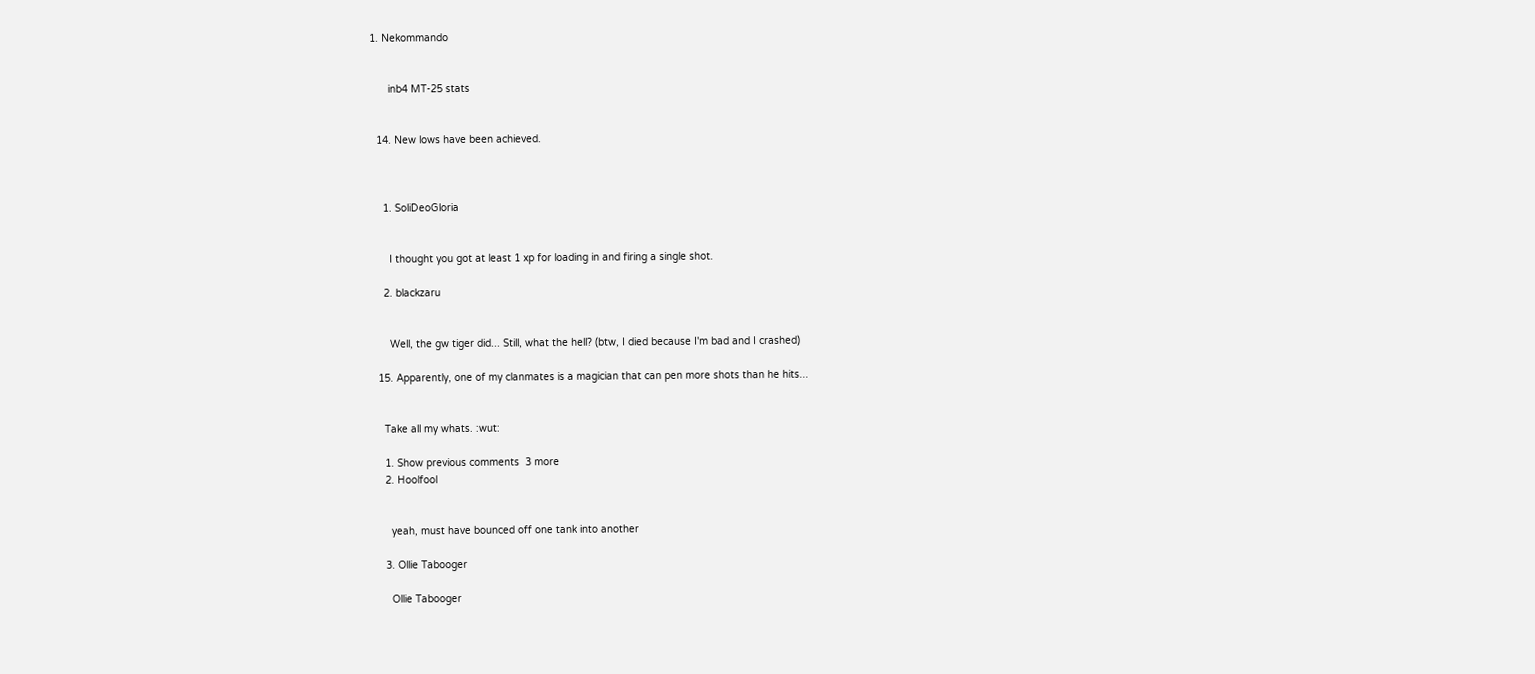1. Nekommando


      inb4 MT-25 stats


  14. New lows have been achieved.



    1. SoliDeoGloria


      I thought you got at least 1 xp for loading in and firing a single shot.

    2. blackzaru


      Well, the gw tiger did... Still, what the hell? (btw, I died because I'm bad and I crashed)

  15. Apparently, one of my clanmates is a magician that can pen more shots than he hits...


    Take all my whats. :wut:

    1. Show previous comments  3 more
    2. Hoolfool


      yeah, must have bounced off one tank into another

    3. Ollie Tabooger

      Ollie Tabooger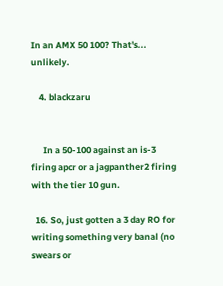In an AMX 50 100? That's... unlikely.

    4. blackzaru


      In a 50-100 against an is-3 firing apcr or a jagpanther2 firing with the tier 10 gun.

  16. So, just gotten a 3 day RO for writing something very banal (no swears or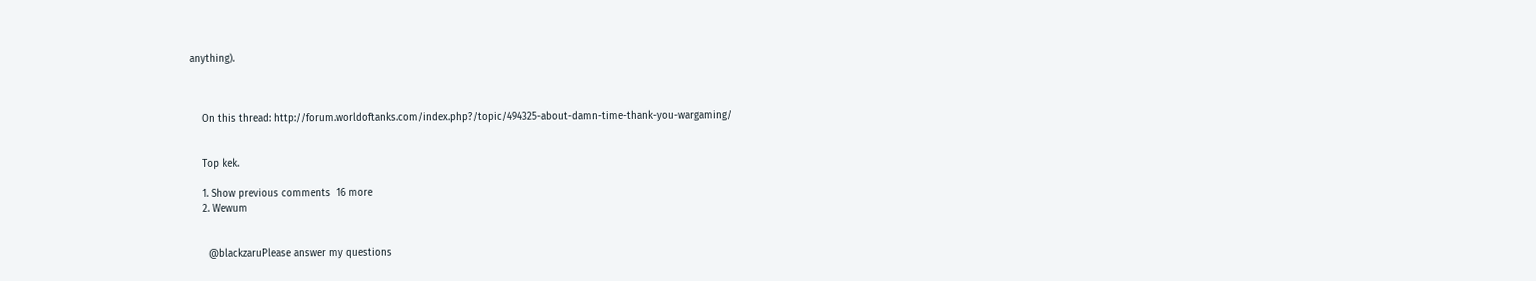anything).



    On this thread: http://forum.worldoftanks.com/index.php?/topic/494325-about-damn-time-thank-you-wargaming/


    Top kek.

    1. Show previous comments  16 more
    2. Wewum


      @blackzaruPlease answer my questions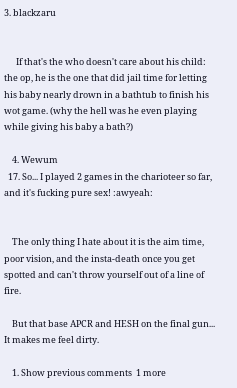3. blackzaru


      If that's the who doesn't care about his child: the op, he is the one that did jail time for letting his baby nearly drown in a bathtub to finish his wot game. (why the hell was he even playing while giving his baby a bath?)

    4. Wewum
  17. So... I played 2 games in the charioteer so far, and it's fucking pure sex! :awyeah:


    The only thing I hate about it is the aim time, poor vision, and the insta-death once you get spotted and can't throw yourself out of a line of fire.

    But that base APCR and HESH on the final gun... It makes me feel dirty.

    1. Show previous comments  1 more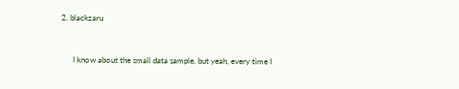2. blackzaru


      I know about the small data sample, but yeah, every time I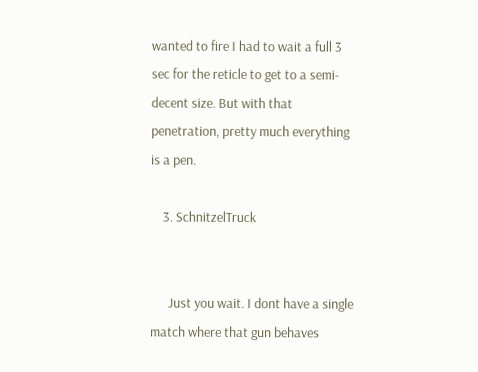wanted to fire I had to wait a full 3 sec for the reticle to get to a semi-decent size. But with that penetration, pretty much everything is a pen.

    3. SchnitzelTruck


      Just you wait. I dont have a single match where that gun behaves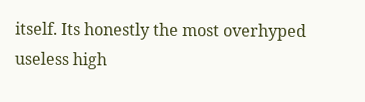itself. Its honestly the most overhyped useless high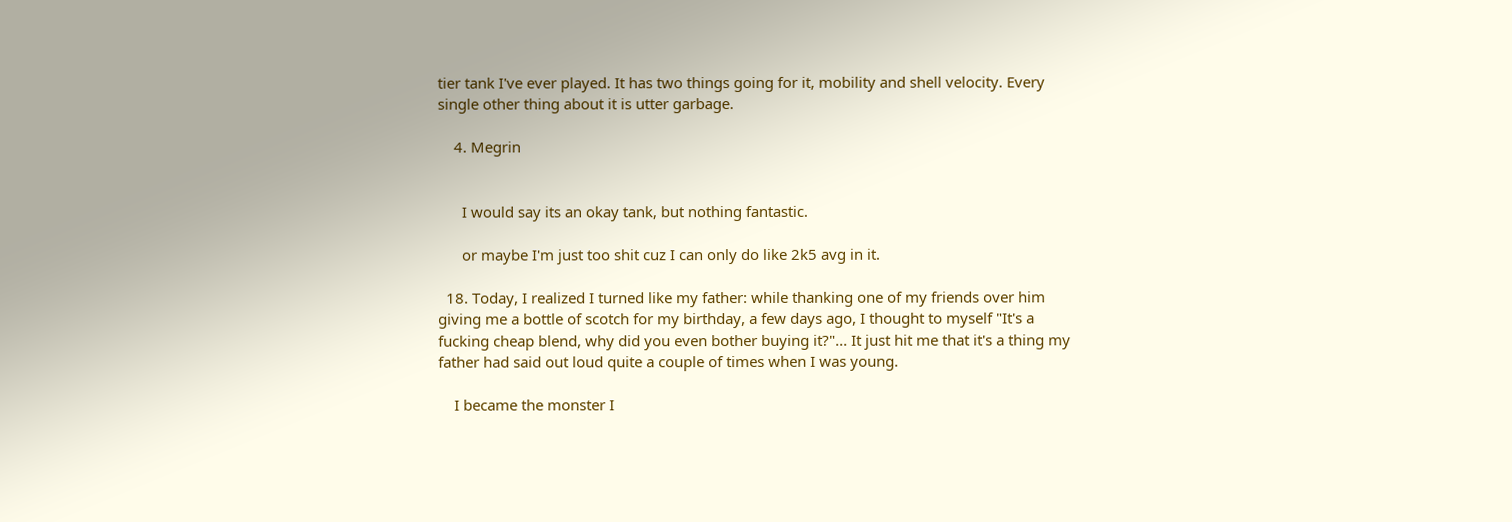tier tank I've ever played. It has two things going for it, mobility and shell velocity. Every single other thing about it is utter garbage.

    4. Megrin


      I would say its an okay tank, but nothing fantastic.

      or maybe I'm just too shit cuz I can only do like 2k5 avg in it.

  18. Today, I realized I turned like my father: while thanking one of my friends over him giving me a bottle of scotch for my birthday, a few days ago, I thought to myself "It's a fucking cheap blend, why did you even bother buying it?"... It just hit me that it's a thing my father had said out loud quite a couple of times when I was young.

    I became the monster I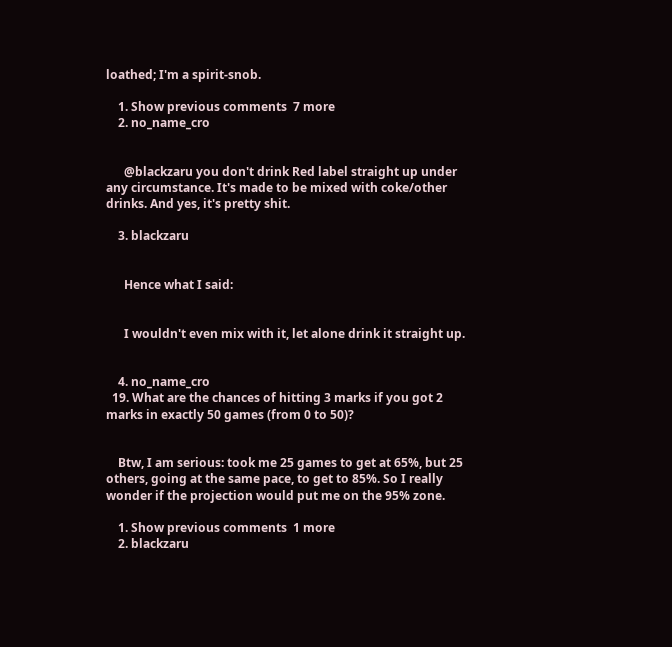loathed; I'm a spirit-snob.

    1. Show previous comments  7 more
    2. no_name_cro


      @blackzaru you don't drink Red label straight up under any circumstance. It's made to be mixed with coke/other drinks. And yes, it's pretty shit.

    3. blackzaru


      Hence what I said:


      I wouldn't even mix with it, let alone drink it straight up.


    4. no_name_cro
  19. What are the chances of hitting 3 marks if you got 2 marks in exactly 50 games (from 0 to 50)?


    Btw, I am serious: took me 25 games to get at 65%, but 25 others, going at the same pace, to get to 85%. So I really wonder if the projection would put me on the 95% zone.

    1. Show previous comments  1 more
    2. blackzaru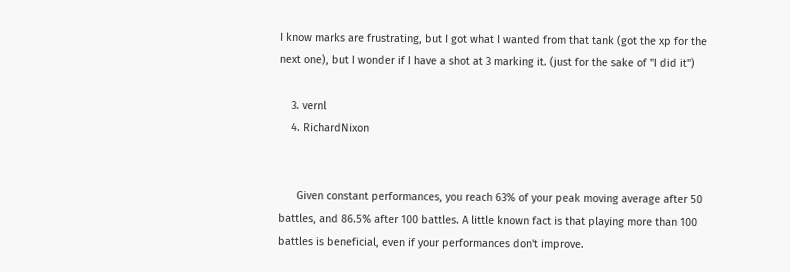I know marks are frustrating, but I got what I wanted from that tank (got the xp for the next one), but I wonder if I have a shot at 3 marking it. (just for the sake of "I did it")

    3. vernl
    4. RichardNixon


      Given constant performances, you reach 63% of your peak moving average after 50 battles, and 86.5% after 100 battles. A little known fact is that playing more than 100 battles is beneficial, even if your performances don't improve.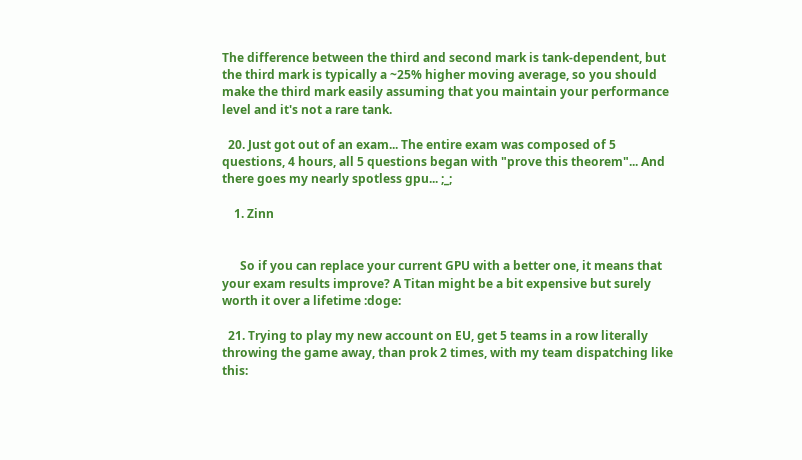The difference between the third and second mark is tank-dependent, but the third mark is typically a ~25% higher moving average, so you should make the third mark easily assuming that you maintain your performance level and it's not a rare tank.

  20. Just got out of an exam... The entire exam was composed of 5 questions, 4 hours, all 5 questions began with "prove this theorem"... And there goes my nearly spotless gpu... ;_;

    1. Zinn


      So if you can replace your current GPU with a better one, it means that your exam results improve? A Titan might be a bit expensive but surely worth it over a lifetime :doge:

  21. Trying to play my new account on EU, get 5 teams in a row literally throwing the game away, than prok 2 times, with my team dispatching like this: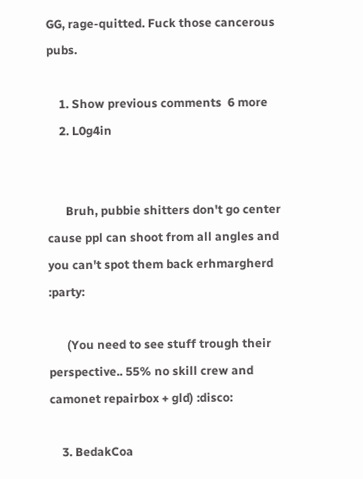GG, rage-quitted. Fuck those cancerous pubs.

    1. Show previous comments  6 more
    2. L0g4in


      Bruh, pubbie shitters don't go center cause ppl can shoot from all angles and you can't spot them back erhmargherd :party:

      (You need to see stuff trough their perspective.. 55% no skill crew and camonet repairbox + gld) :disco:

    3. BedakCoa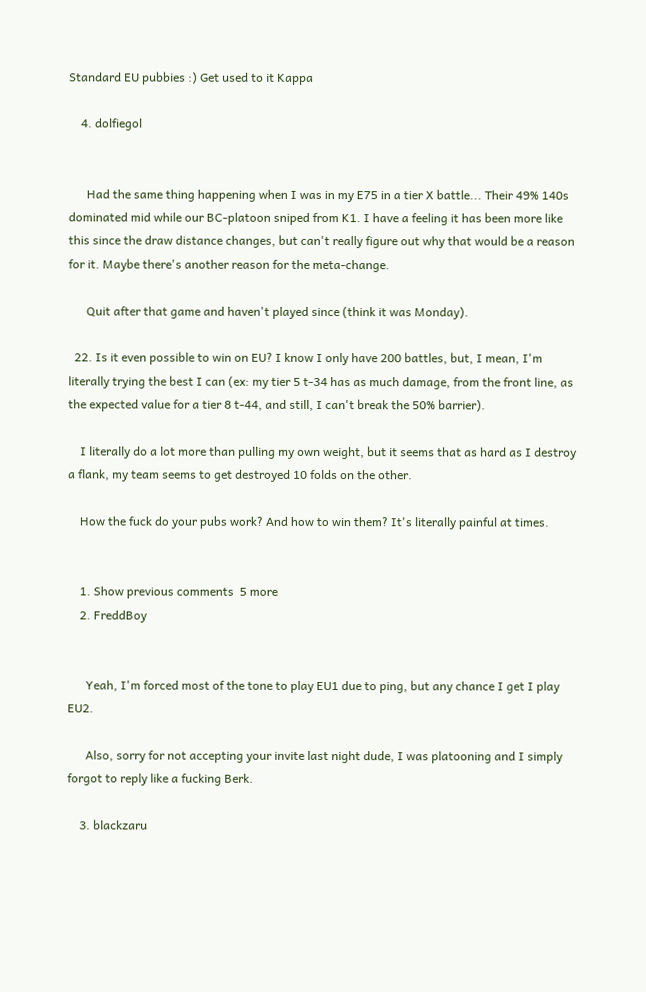Standard EU pubbies :) Get used to it Kappa

    4. dolfiegol


      Had the same thing happening when I was in my E75 in a tier X battle... Their 49% 140s dominated mid while our BC-platoon sniped from K1. I have a feeling it has been more like this since the draw distance changes, but can't really figure out why that would be a reason for it. Maybe there's another reason for the meta-change.

      Quit after that game and haven't played since (think it was Monday).

  22. Is it even possible to win on EU? I know I only have 200 battles, but, I mean, I'm literally trying the best I can (ex: my tier 5 t-34 has as much damage, from the front line, as the expected value for a tier 8 t-44, and still, I can't break the 50% barrier).

    I literally do a lot more than pulling my own weight, but it seems that as hard as I destroy a flank, my team seems to get destroyed 10 folds on the other.

    How the fuck do your pubs work? And how to win them? It's literally painful at times.


    1. Show previous comments  5 more
    2. FreddBoy


      Yeah, I'm forced most of the tone to play EU1 due to ping, but any chance I get I play EU2.

      Also, sorry for not accepting your invite last night dude, I was platooning and I simply forgot to reply like a fucking Berk.

    3. blackzaru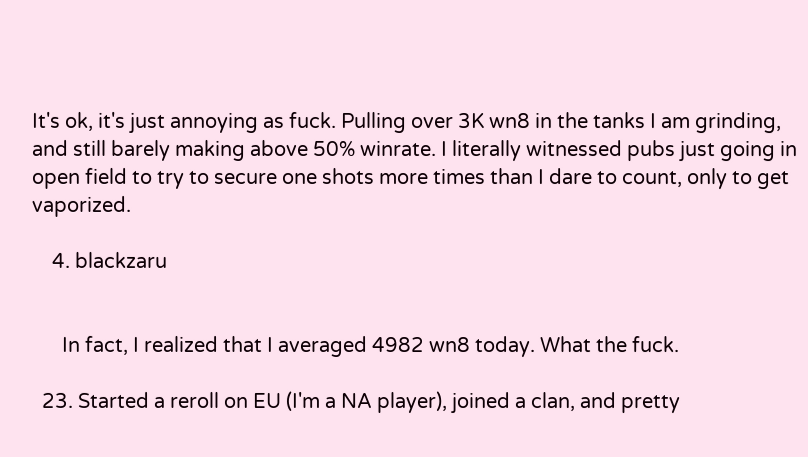It's ok, it's just annoying as fuck. Pulling over 3K wn8 in the tanks I am grinding, and still barely making above 50% winrate. I literally witnessed pubs just going in open field to try to secure one shots more times than I dare to count, only to get vaporized.

    4. blackzaru


      In fact, I realized that I averaged 4982 wn8 today. What the fuck.

  23. Started a reroll on EU (I'm a NA player), joined a clan, and pretty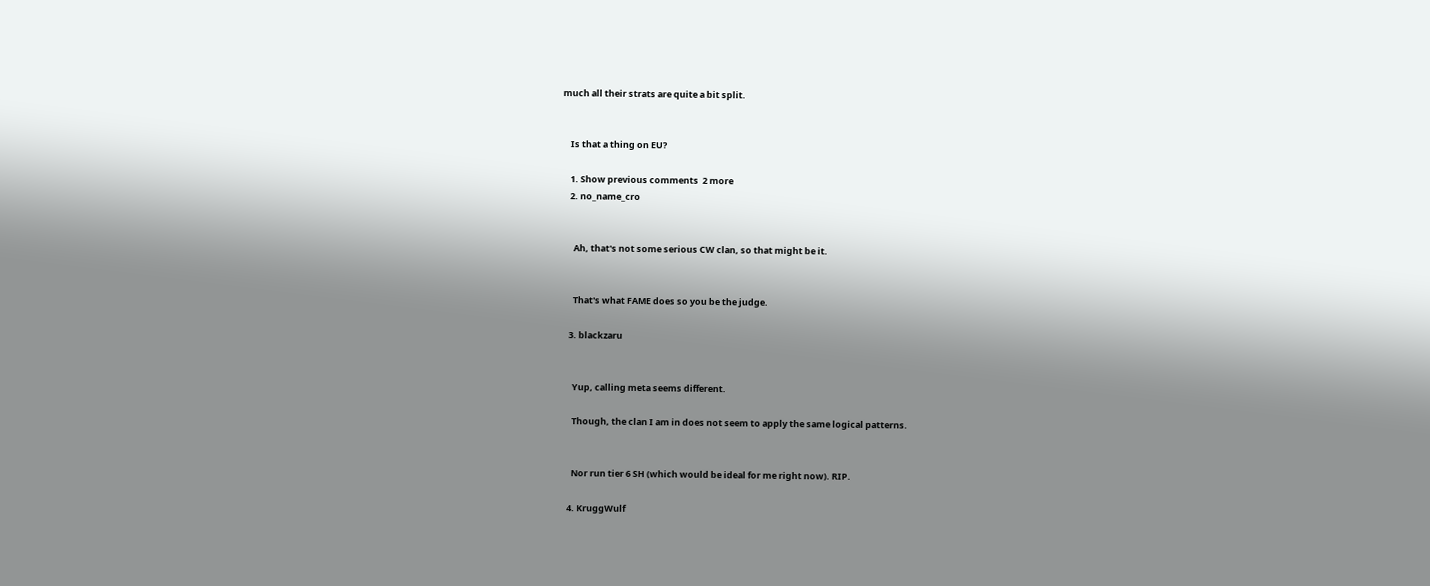much all their strats are quite a bit split.


    Is that a thing on EU?

    1. Show previous comments  2 more
    2. no_name_cro


      Ah, that's not some serious CW clan, so that might be it.


      That's what FAME does so you be the judge.

    3. blackzaru


      Yup, calling meta seems different.

      Though, the clan I am in does not seem to apply the same logical patterns.


      Nor run tier 6 SH (which would be ideal for me right now). RIP.

    4. KruggWulf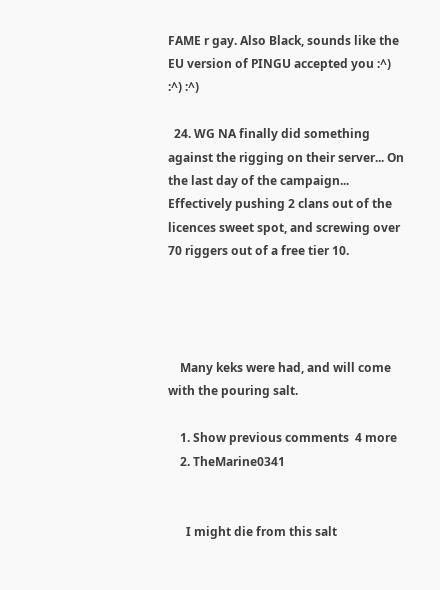FAME r gay. Also Black, sounds like the EU version of PINGU accepted you :^) :^) :^)

  24. WG NA finally did something against the rigging on their server... On the last day of the campaign... Effectively pushing 2 clans out of the licences sweet spot, and screwing over 70 riggers out of a free tier 10.




    Many keks were had, and will come with the pouring salt.

    1. Show previous comments  4 more
    2. TheMarine0341


      I might die from this salt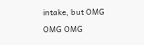intake, but OMG OMG OMG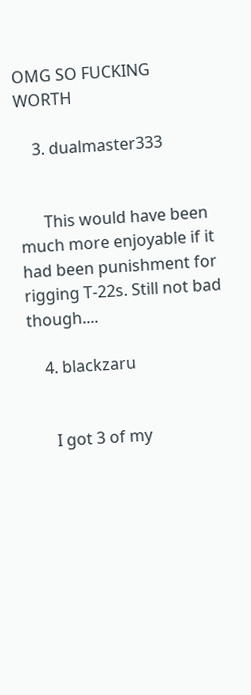OMG SO FUCKING WORTH

    3. dualmaster333


      This would have been much more enjoyable if it had been punishment for rigging T-22s. Still not bad though....

    4. blackzaru


      I got 3 of my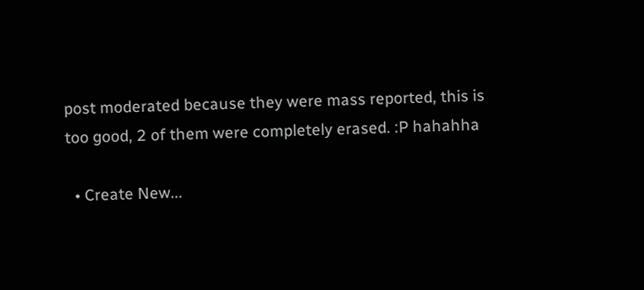post moderated because they were mass reported, this is too good, 2 of them were completely erased. :P hahahha

  • Create New...